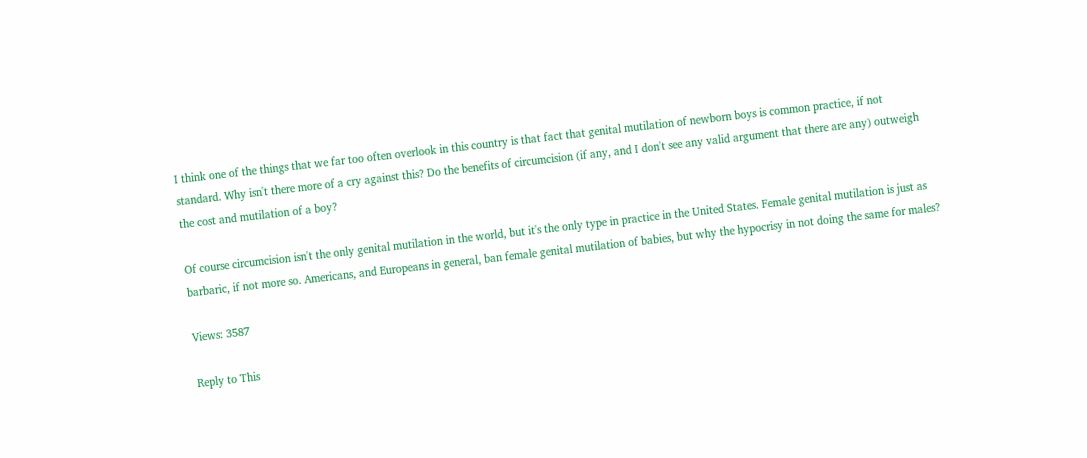I think one of the things that we far too often overlook in this country is that fact that genital mutilation of newborn boys is common practice, if not standard. Why isn't there more of a cry against this? Do the benefits of circumcision (if any, and I don't see any valid argument that there are any) outweigh the cost and mutilation of a boy?

Of course circumcision isn't the only genital mutilation in the world, but it's the only type in practice in the United States. Female genital mutilation is just as barbaric, if not more so. Americans, and Europeans in general, ban female genital mutilation of babies, but why the hypocrisy in not doing the same for males?

Views: 3587

Reply to This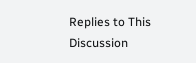Replies to This Discussion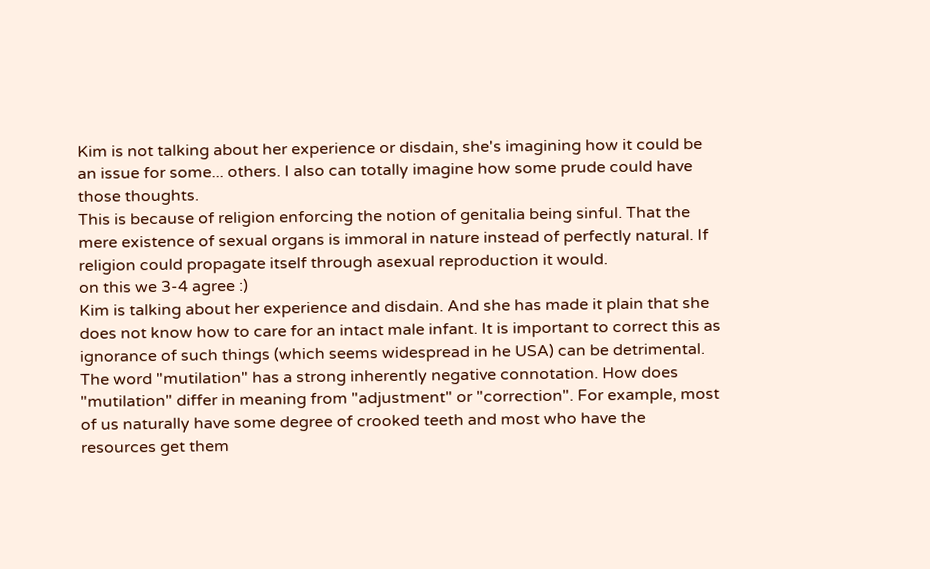Kim is not talking about her experience or disdain, she's imagining how it could be an issue for some... others. I also can totally imagine how some prude could have those thoughts.
This is because of religion enforcing the notion of genitalia being sinful. That the mere existence of sexual organs is immoral in nature instead of perfectly natural. If religion could propagate itself through asexual reproduction it would.
on this we 3-4 agree :)
Kim is talking about her experience and disdain. And she has made it plain that she does not know how to care for an intact male infant. It is important to correct this as ignorance of such things (which seems widespread in he USA) can be detrimental.
The word "mutilation" has a strong inherently negative connotation. How does "mutilation" differ in meaning from "adjustment" or "correction". For example, most of us naturally have some degree of crooked teeth and most who have the resources get them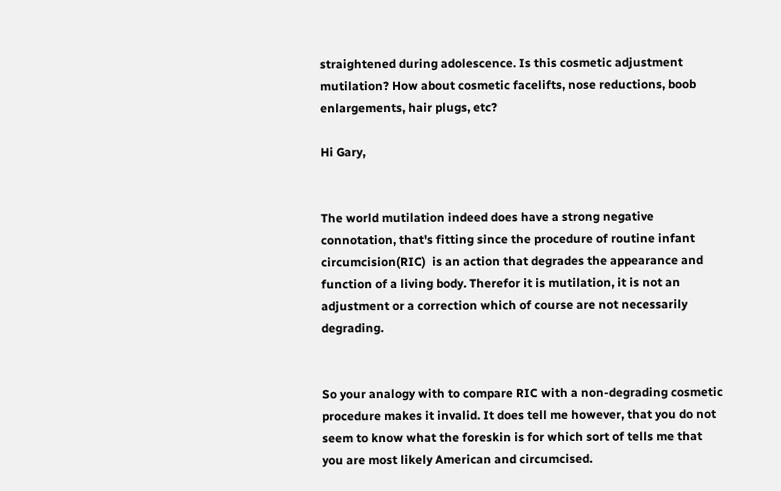straightened during adolescence. Is this cosmetic adjustment mutilation? How about cosmetic facelifts, nose reductions, boob enlargements, hair plugs, etc?

Hi Gary,


The world mutilation indeed does have a strong negative connotation, that's fitting since the procedure of routine infant circumcision(RIC)  is an action that degrades the appearance and function of a living body. Therefor it is mutilation, it is not an adjustment or a correction which of course are not necessarily degrading.


So your analogy with to compare RIC with a non-degrading cosmetic procedure makes it invalid. It does tell me however, that you do not seem to know what the foreskin is for which sort of tells me that you are most likely American and circumcised.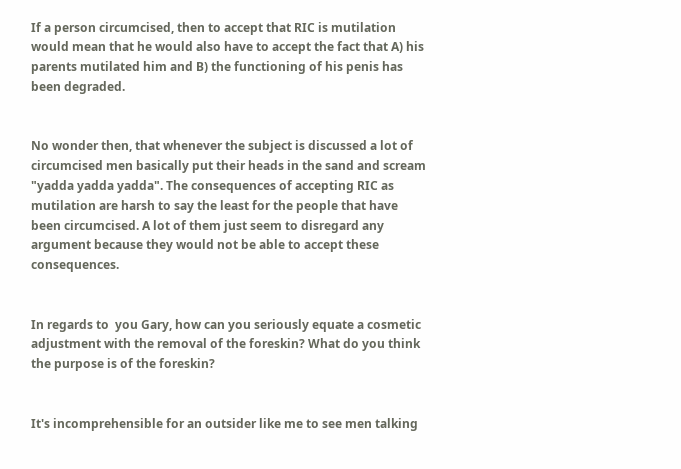If a person circumcised, then to accept that RIC is mutilation would mean that he would also have to accept the fact that A) his parents mutilated him and B) the functioning of his penis has been degraded.


No wonder then, that whenever the subject is discussed a lot of circumcised men basically put their heads in the sand and scream "yadda yadda yadda". The consequences of accepting RIC as mutilation are harsh to say the least for the people that have been circumcised. A lot of them just seem to disregard any argument because they would not be able to accept these consequences.


In regards to  you Gary, how can you seriously equate a cosmetic adjustment with the removal of the foreskin? What do you think the purpose is of the foreskin?


It's incomprehensible for an outsider like me to see men talking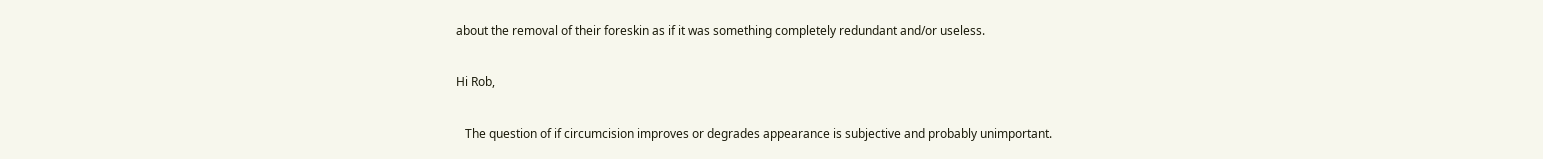about the removal of their foreskin as if it was something completely redundant and/or useless.

Hi Rob,

   The question of if circumcision improves or degrades appearance is subjective and probably unimportant.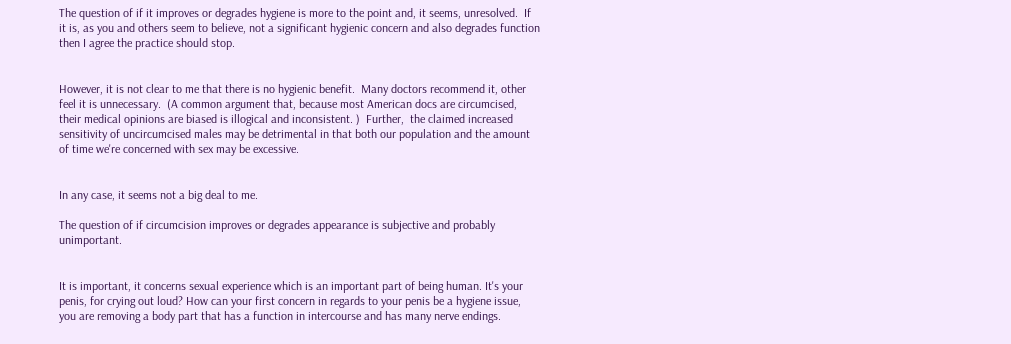The question of if it improves or degrades hygiene is more to the point and, it seems, unresolved.  If it is, as you and others seem to believe, not a significant hygienic concern and also degrades function then I agree the practice should stop.


However, it is not clear to me that there is no hygienic benefit.  Many doctors recommend it, other feel it is unnecessary.  (A common argument that, because most American docs are circumcised, their medical opinions are biased is illogical and inconsistent. )  Further,  the claimed increased sensitivity of uncircumcised males may be detrimental in that both our population and the amount of time we're concerned with sex may be excessive.


In any case, it seems not a big deal to me.

The question of if circumcision improves or degrades appearance is subjective and probably unimportant.


It is important, it concerns sexual experience which is an important part of being human. It's your penis, for crying out loud? How can your first concern in regards to your penis be a hygiene issue, you are removing a body part that has a function in intercourse and has many nerve endings.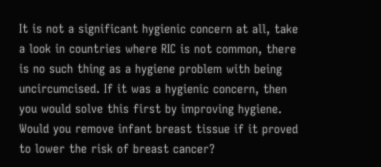It is not a significant hygienic concern at all, take a look in countries where RIC is not common, there is no such thing as a hygiene problem with being uncircumcised. If it was a hygienic concern, then you would solve this first by improving hygiene. Would you remove infant breast tissue if it proved to lower the risk of breast cancer?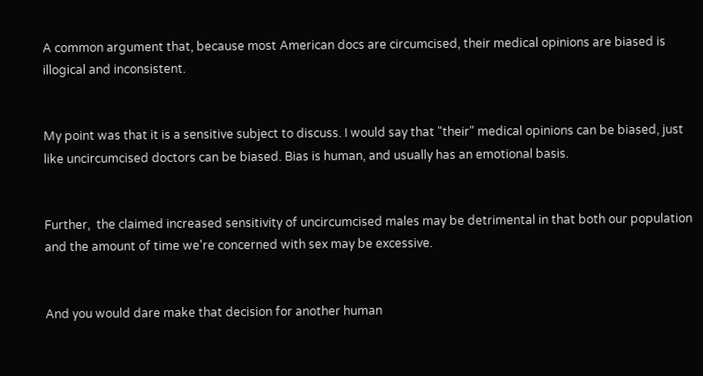A common argument that, because most American docs are circumcised, their medical opinions are biased is illogical and inconsistent.


My point was that it is a sensitive subject to discuss. I would say that "their" medical opinions can be biased, just like uncircumcised doctors can be biased. Bias is human, and usually has an emotional basis.


Further,  the claimed increased sensitivity of uncircumcised males may be detrimental in that both our population and the amount of time we're concerned with sex may be excessive.


And you would dare make that decision for another human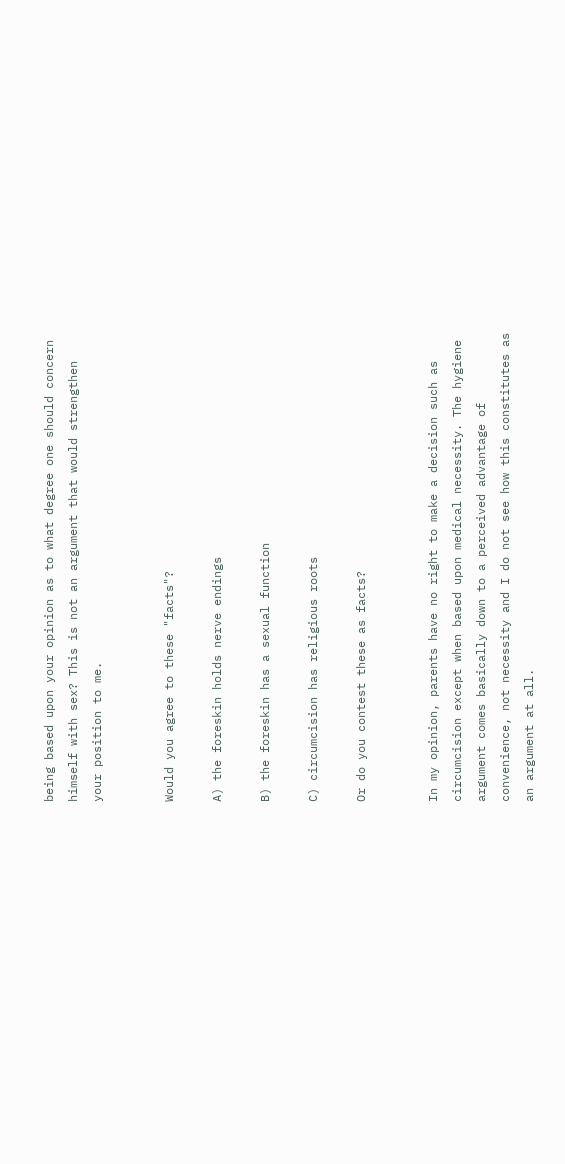being based upon your opinion as to what degree one should concern himself with sex? This is not an argument that would strengthen your position to me.


Would you agree to these "facts"?

A) the foreskin holds nerve endings

B) the foreskin has a sexual function

C) circumcision has religious roots

Or do you contest these as facts?


In my opinion, parents have no right to make a decision such as circumcision except when based upon medical necessity. The hygiene argument comes basically down to a perceived advantage of convenience, not necessity and I do not see how this constitutes as an argument at all.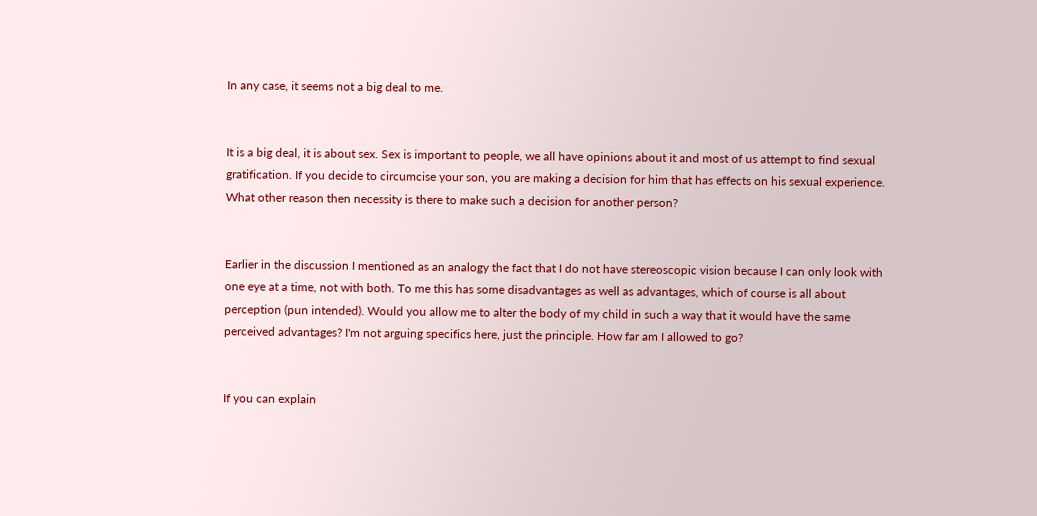In any case, it seems not a big deal to me.


It is a big deal, it is about sex. Sex is important to people, we all have opinions about it and most of us attempt to find sexual gratification. If you decide to circumcise your son, you are making a decision for him that has effects on his sexual experience. What other reason then necessity is there to make such a decision for another person?


Earlier in the discussion I mentioned as an analogy the fact that I do not have stereoscopic vision because I can only look with one eye at a time, not with both. To me this has some disadvantages as well as advantages, which of course is all about perception (pun intended). Would you allow me to alter the body of my child in such a way that it would have the same perceived advantages? I'm not arguing specifics here, just the principle. How far am I allowed to go?


If you can explain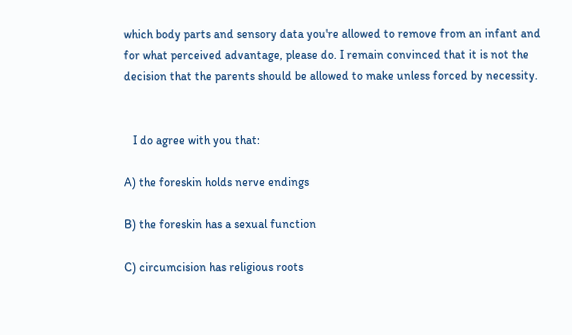which body parts and sensory data you're allowed to remove from an infant and for what perceived advantage, please do. I remain convinced that it is not the decision that the parents should be allowed to make unless forced by necessity.


   I do agree with you that:

A) the foreskin holds nerve endings

B) the foreskin has a sexual function

C) circumcision has religious roots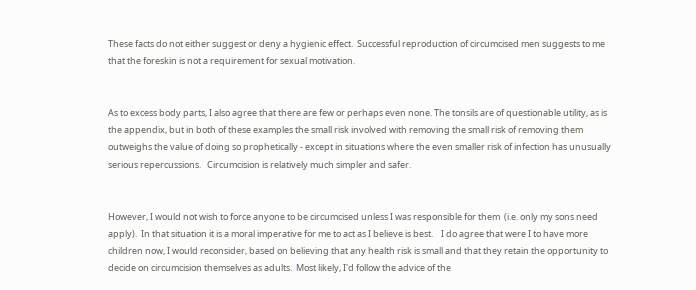These facts do not either suggest or deny a hygienic effect.  Successful reproduction of circumcised men suggests to me that the foreskin is not a requirement for sexual motivation.


As to excess body parts, I also agree that there are few or perhaps even none. The tonsils are of questionable utility, as is the appendix, but in both of these examples the small risk involved with removing the small risk of removing them outweighs the value of doing so prophetically - except in situations where the even smaller risk of infection has unusually serious repercussions.   Circumcision is relatively much simpler and safer.


However, I would not wish to force anyone to be circumcised unless I was responsible for them  (i.e. only my sons need apply).  In that situation it is a moral imperative for me to act as I believe is best.    I do agree that were I to have more children now, I would reconsider, based on believing that any health risk is small and that they retain the opportunity to decide on circumcision themselves as adults.  Most likely, I'd follow the advice of the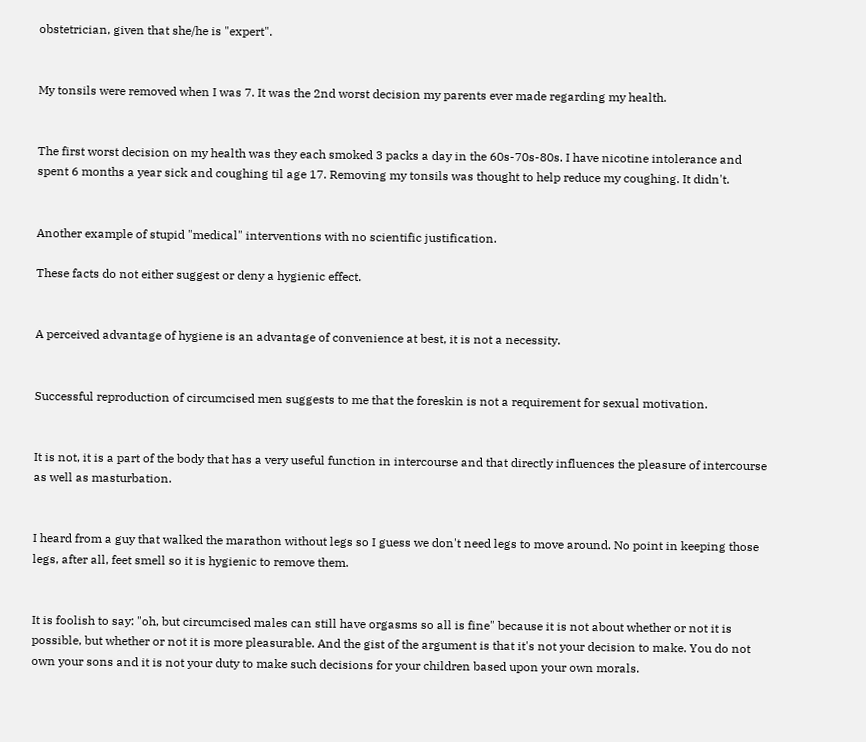obstetrician, given that she/he is "expert".


My tonsils were removed when I was 7. It was the 2nd worst decision my parents ever made regarding my health.


The first worst decision on my health was they each smoked 3 packs a day in the 60s-70s-80s. I have nicotine intolerance and spent 6 months a year sick and coughing til age 17. Removing my tonsils was thought to help reduce my coughing. It didn't.


Another example of stupid "medical" interventions with no scientific justification.

These facts do not either suggest or deny a hygienic effect.


A perceived advantage of hygiene is an advantage of convenience at best, it is not a necessity.


Successful reproduction of circumcised men suggests to me that the foreskin is not a requirement for sexual motivation.


It is not, it is a part of the body that has a very useful function in intercourse and that directly influences the pleasure of intercourse as well as masturbation.


I heard from a guy that walked the marathon without legs so I guess we don't need legs to move around. No point in keeping those legs, after all, feet smell so it is hygienic to remove them.


It is foolish to say: "oh, but circumcised males can still have orgasms so all is fine" because it is not about whether or not it is possible, but whether or not it is more pleasurable. And the gist of the argument is that it's not your decision to make. You do not own your sons and it is not your duty to make such decisions for your children based upon your own morals.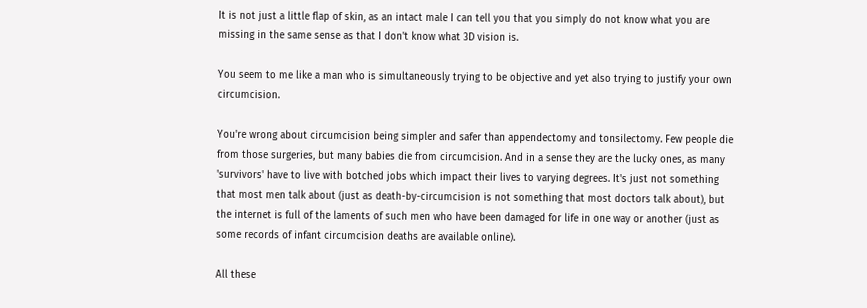It is not just a little flap of skin, as an intact male I can tell you that you simply do not know what you are missing in the same sense as that I don't know what 3D vision is.

You seem to me like a man who is simultaneously trying to be objective and yet also trying to justify your own circumcision.

You're wrong about circumcision being simpler and safer than appendectomy and tonsilectomy. Few people die from those surgeries, but many babies die from circumcision. And in a sense they are the lucky ones, as many 'survivors' have to live with botched jobs which impact their lives to varying degrees. It's just not something that most men talk about (just as death-by-circumcision is not something that most doctors talk about), but the internet is full of the laments of such men who have been damaged for life in one way or another (just as some records of infant circumcision deaths are available online).

All these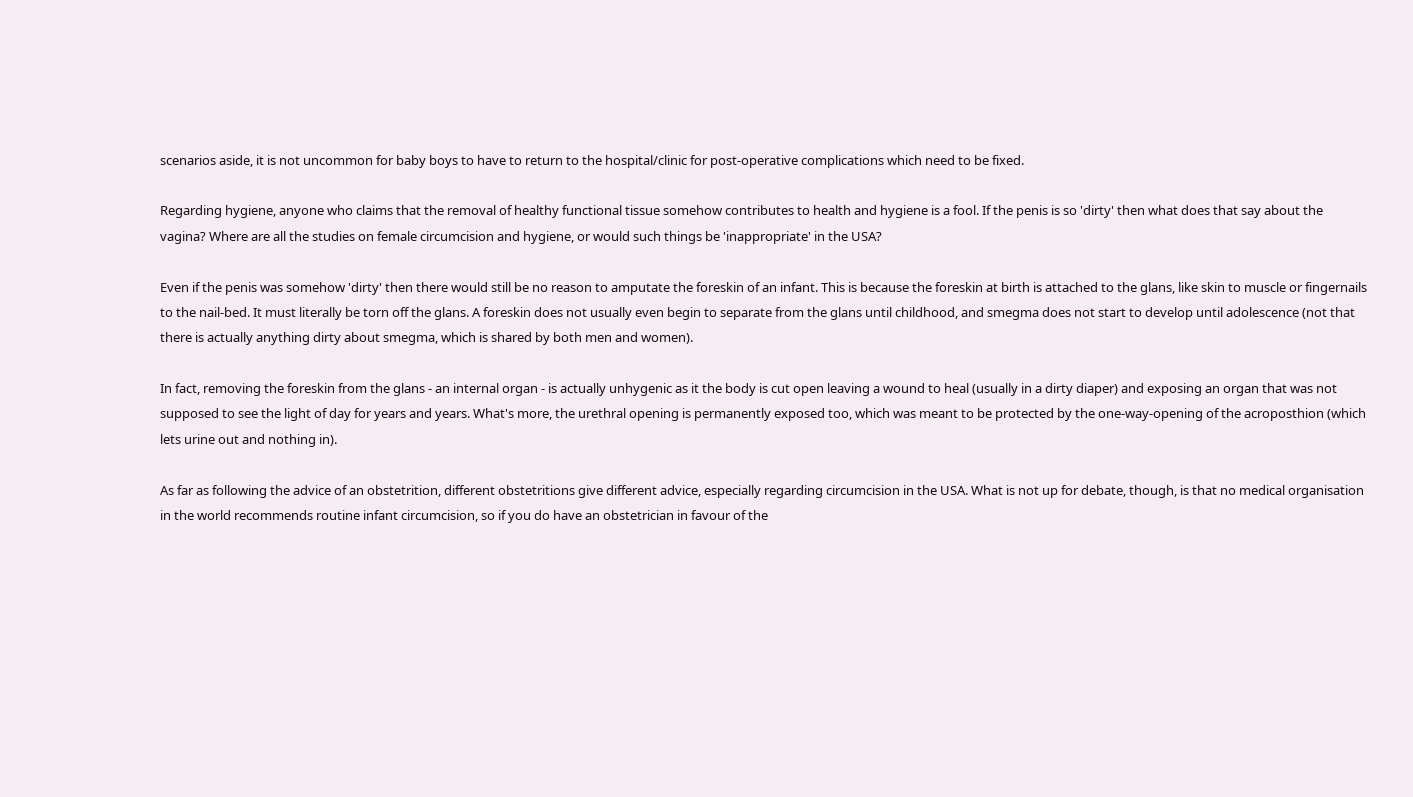scenarios aside, it is not uncommon for baby boys to have to return to the hospital/clinic for post-operative complications which need to be fixed.

Regarding hygiene, anyone who claims that the removal of healthy functional tissue somehow contributes to health and hygiene is a fool. If the penis is so 'dirty' then what does that say about the vagina? Where are all the studies on female circumcision and hygiene, or would such things be 'inappropriate' in the USA?

Even if the penis was somehow 'dirty' then there would still be no reason to amputate the foreskin of an infant. This is because the foreskin at birth is attached to the glans, like skin to muscle or fingernails to the nail-bed. It must literally be torn off the glans. A foreskin does not usually even begin to separate from the glans until childhood, and smegma does not start to develop until adolescence (not that there is actually anything dirty about smegma, which is shared by both men and women).

In fact, removing the foreskin from the glans - an internal organ - is actually unhygenic as it the body is cut open leaving a wound to heal (usually in a dirty diaper) and exposing an organ that was not supposed to see the light of day for years and years. What's more, the urethral opening is permanently exposed too, which was meant to be protected by the one-way-opening of the acroposthion (which lets urine out and nothing in).

As far as following the advice of an obstetrition, different obstetritions give different advice, especially regarding circumcision in the USA. What is not up for debate, though, is that no medical organisation in the world recommends routine infant circumcision, so if you do have an obstetrician in favour of the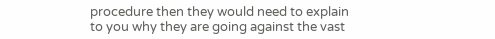procedure then they would need to explain to you why they are going against the vast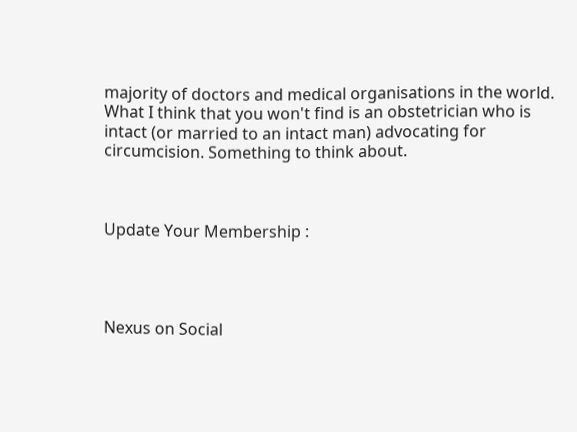majority of doctors and medical organisations in the world. What I think that you won't find is an obstetrician who is intact (or married to an intact man) advocating for circumcision. Something to think about.



Update Your Membership :




Nexus on Social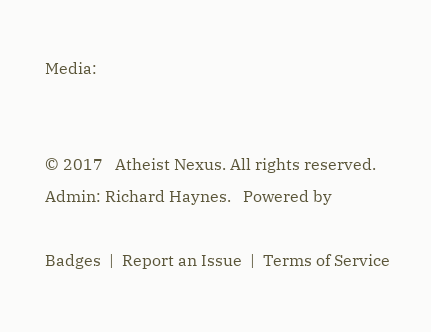Media:


© 2017   Atheist Nexus. All rights reserved. Admin: Richard Haynes.   Powered by

Badges  |  Report an Issue  |  Terms of Service